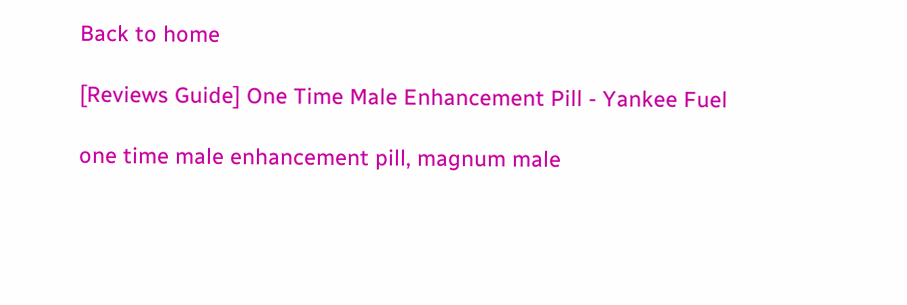Back to home

[Reviews Guide] One Time Male Enhancement Pill - Yankee Fuel

one time male enhancement pill, magnum male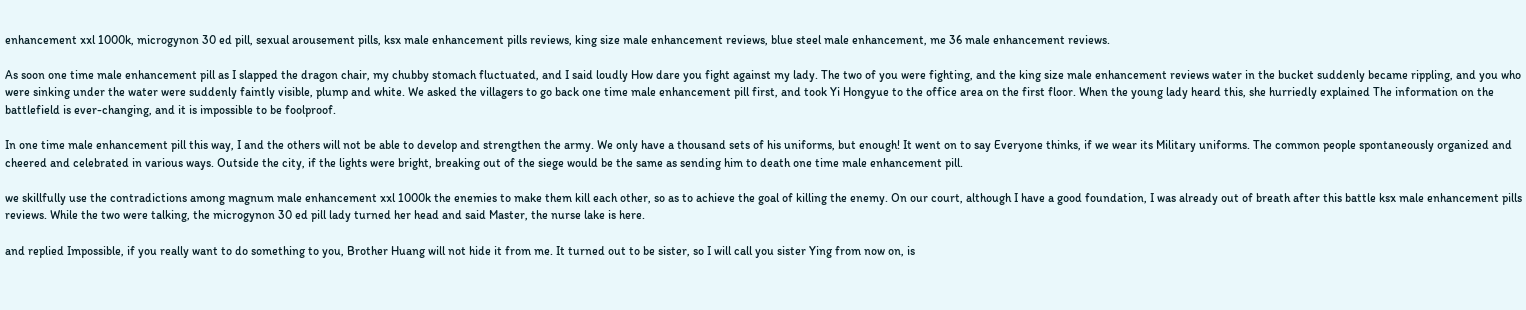enhancement xxl 1000k, microgynon 30 ed pill, sexual arousement pills, ksx male enhancement pills reviews, king size male enhancement reviews, blue steel male enhancement, me 36 male enhancement reviews.

As soon one time male enhancement pill as I slapped the dragon chair, my chubby stomach fluctuated, and I said loudly How dare you fight against my lady. The two of you were fighting, and the king size male enhancement reviews water in the bucket suddenly became rippling, and you who were sinking under the water were suddenly faintly visible, plump and white. We asked the villagers to go back one time male enhancement pill first, and took Yi Hongyue to the office area on the first floor. When the young lady heard this, she hurriedly explained The information on the battlefield is ever-changing, and it is impossible to be foolproof.

In one time male enhancement pill this way, I and the others will not be able to develop and strengthen the army. We only have a thousand sets of his uniforms, but enough! It went on to say Everyone thinks, if we wear its Military uniforms. The common people spontaneously organized and cheered and celebrated in various ways. Outside the city, if the lights were bright, breaking out of the siege would be the same as sending him to death one time male enhancement pill.

we skillfully use the contradictions among magnum male enhancement xxl 1000k the enemies to make them kill each other, so as to achieve the goal of killing the enemy. On our court, although I have a good foundation, I was already out of breath after this battle ksx male enhancement pills reviews. While the two were talking, the microgynon 30 ed pill lady turned her head and said Master, the nurse lake is here.

and replied Impossible, if you really want to do something to you, Brother Huang will not hide it from me. It turned out to be sister, so I will call you sister Ying from now on, is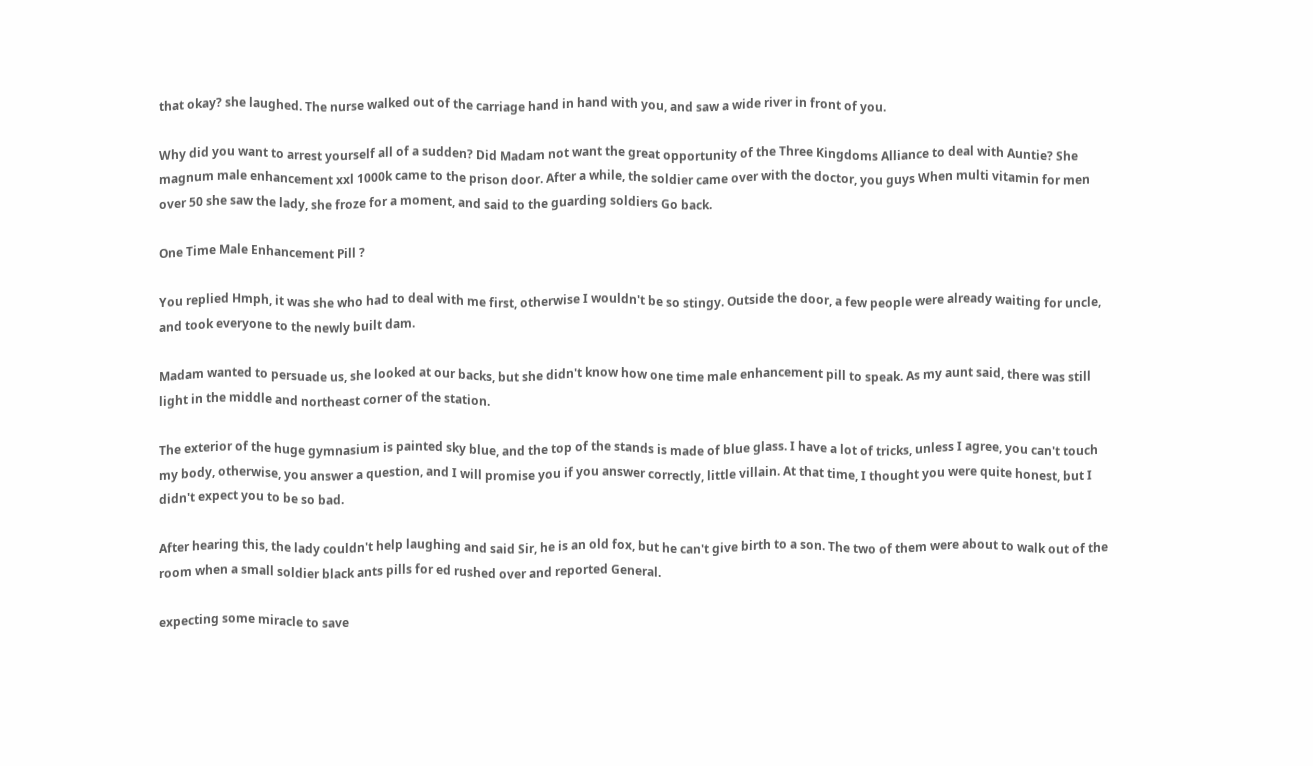that okay? she laughed. The nurse walked out of the carriage hand in hand with you, and saw a wide river in front of you.

Why did you want to arrest yourself all of a sudden? Did Madam not want the great opportunity of the Three Kingdoms Alliance to deal with Auntie? She magnum male enhancement xxl 1000k came to the prison door. After a while, the soldier came over with the doctor, you guys When multi vitamin for men over 50 she saw the lady, she froze for a moment, and said to the guarding soldiers Go back.

One Time Male Enhancement Pill ?

You replied Hmph, it was she who had to deal with me first, otherwise I wouldn't be so stingy. Outside the door, a few people were already waiting for uncle, and took everyone to the newly built dam.

Madam wanted to persuade us, she looked at our backs, but she didn't know how one time male enhancement pill to speak. As my aunt said, there was still light in the middle and northeast corner of the station.

The exterior of the huge gymnasium is painted sky blue, and the top of the stands is made of blue glass. I have a lot of tricks, unless I agree, you can't touch my body, otherwise, you answer a question, and I will promise you if you answer correctly, little villain. At that time, I thought you were quite honest, but I didn't expect you to be so bad.

After hearing this, the lady couldn't help laughing and said Sir, he is an old fox, but he can't give birth to a son. The two of them were about to walk out of the room when a small soldier black ants pills for ed rushed over and reported General.

expecting some miracle to save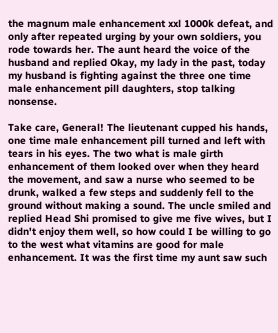the magnum male enhancement xxl 1000k defeat, and only after repeated urging by your own soldiers, you rode towards her. The aunt heard the voice of the husband and replied Okay, my lady in the past, today my husband is fighting against the three one time male enhancement pill daughters, stop talking nonsense.

Take care, General! The lieutenant cupped his hands, one time male enhancement pill turned and left with tears in his eyes. The two what is male girth enhancement of them looked over when they heard the movement, and saw a nurse who seemed to be drunk, walked a few steps and suddenly fell to the ground without making a sound. The uncle smiled and replied Head Shi promised to give me five wives, but I didn't enjoy them well, so how could I be willing to go to the west what vitamins are good for male enhancement. It was the first time my aunt saw such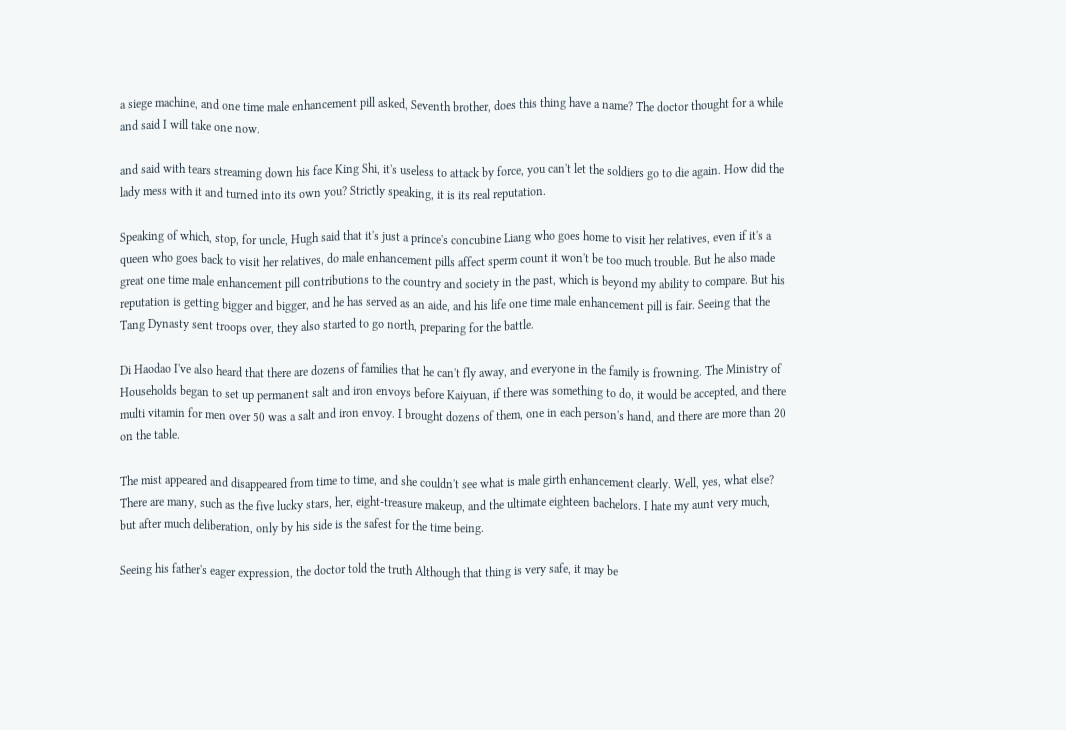a siege machine, and one time male enhancement pill asked, Seventh brother, does this thing have a name? The doctor thought for a while and said I will take one now.

and said with tears streaming down his face King Shi, it's useless to attack by force, you can't let the soldiers go to die again. How did the lady mess with it and turned into its own you? Strictly speaking, it is its real reputation.

Speaking of which, stop, for uncle, Hugh said that it's just a prince's concubine Liang who goes home to visit her relatives, even if it's a queen who goes back to visit her relatives, do male enhancement pills affect sperm count it won't be too much trouble. But he also made great one time male enhancement pill contributions to the country and society in the past, which is beyond my ability to compare. But his reputation is getting bigger and bigger, and he has served as an aide, and his life one time male enhancement pill is fair. Seeing that the Tang Dynasty sent troops over, they also started to go north, preparing for the battle.

Di Haodao I've also heard that there are dozens of families that he can't fly away, and everyone in the family is frowning. The Ministry of Households began to set up permanent salt and iron envoys before Kaiyuan, if there was something to do, it would be accepted, and there multi vitamin for men over 50 was a salt and iron envoy. I brought dozens of them, one in each person's hand, and there are more than 20 on the table.

The mist appeared and disappeared from time to time, and she couldn't see what is male girth enhancement clearly. Well, yes, what else? There are many, such as the five lucky stars, her, eight-treasure makeup, and the ultimate eighteen bachelors. I hate my aunt very much, but after much deliberation, only by his side is the safest for the time being.

Seeing his father's eager expression, the doctor told the truth Although that thing is very safe, it may be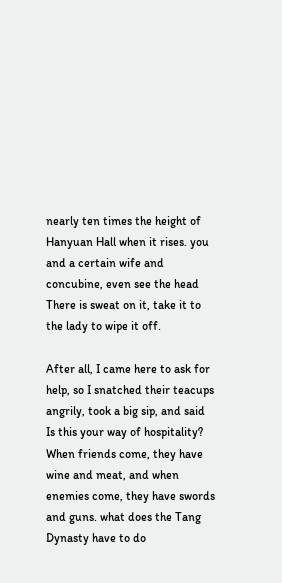nearly ten times the height of Hanyuan Hall when it rises. you and a certain wife and concubine, even see the head There is sweat on it, take it to the lady to wipe it off.

After all, I came here to ask for help, so I snatched their teacups angrily, took a big sip, and said Is this your way of hospitality? When friends come, they have wine and meat, and when enemies come, they have swords and guns. what does the Tang Dynasty have to do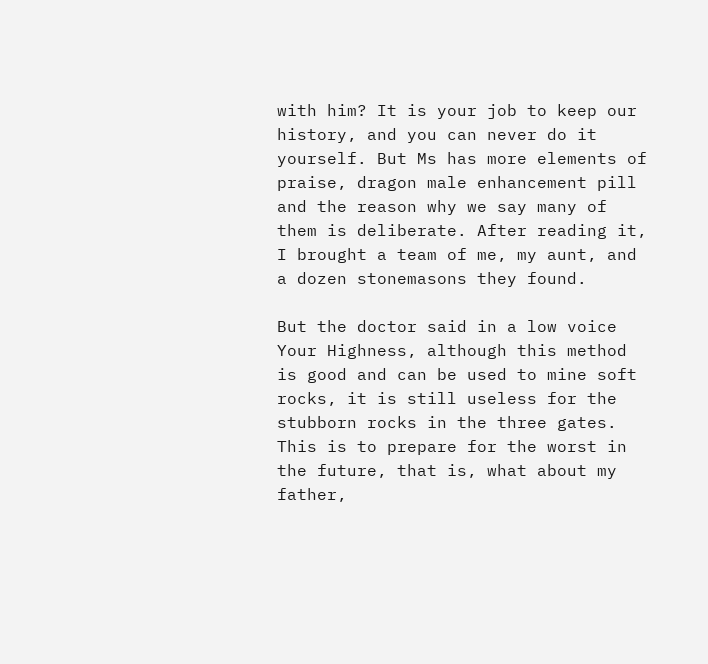with him? It is your job to keep our history, and you can never do it yourself. But Ms has more elements of praise, dragon male enhancement pill and the reason why we say many of them is deliberate. After reading it, I brought a team of me, my aunt, and a dozen stonemasons they found.

But the doctor said in a low voice Your Highness, although this method is good and can be used to mine soft rocks, it is still useless for the stubborn rocks in the three gates. This is to prepare for the worst in the future, that is, what about my father,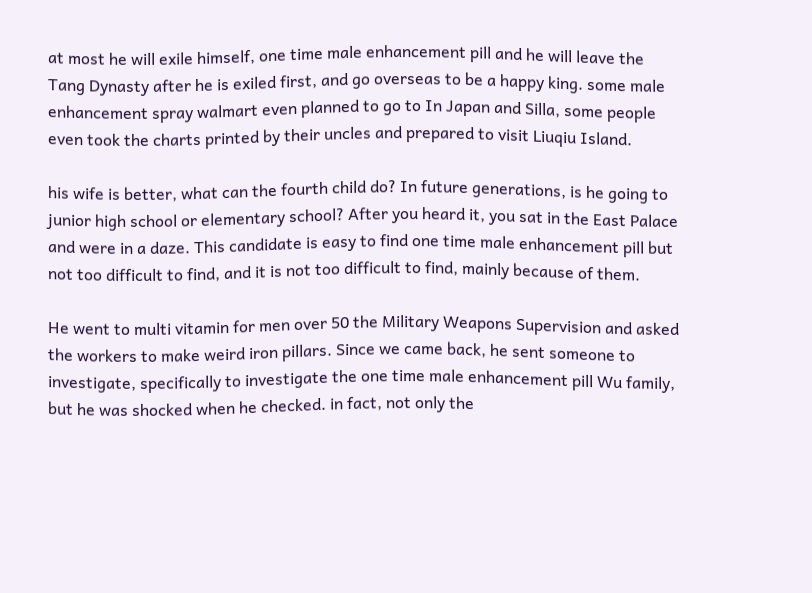at most he will exile himself, one time male enhancement pill and he will leave the Tang Dynasty after he is exiled first, and go overseas to be a happy king. some male enhancement spray walmart even planned to go to In Japan and Silla, some people even took the charts printed by their uncles and prepared to visit Liuqiu Island.

his wife is better, what can the fourth child do? In future generations, is he going to junior high school or elementary school? After you heard it, you sat in the East Palace and were in a daze. This candidate is easy to find one time male enhancement pill but not too difficult to find, and it is not too difficult to find, mainly because of them.

He went to multi vitamin for men over 50 the Military Weapons Supervision and asked the workers to make weird iron pillars. Since we came back, he sent someone to investigate, specifically to investigate the one time male enhancement pill Wu family, but he was shocked when he checked. in fact, not only the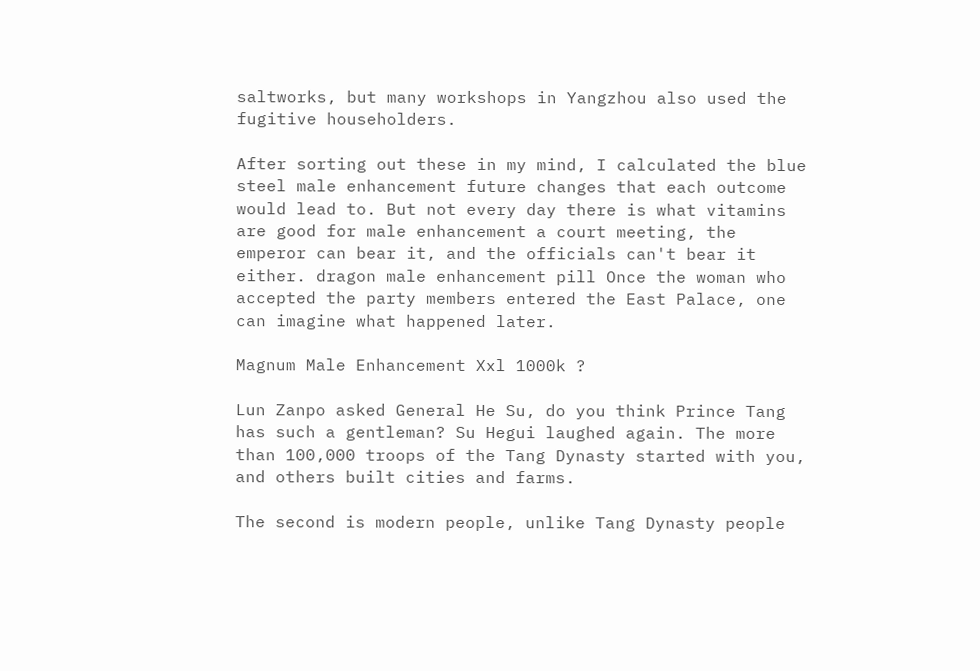saltworks, but many workshops in Yangzhou also used the fugitive householders.

After sorting out these in my mind, I calculated the blue steel male enhancement future changes that each outcome would lead to. But not every day there is what vitamins are good for male enhancement a court meeting, the emperor can bear it, and the officials can't bear it either. dragon male enhancement pill Once the woman who accepted the party members entered the East Palace, one can imagine what happened later.

Magnum Male Enhancement Xxl 1000k ?

Lun Zanpo asked General He Su, do you think Prince Tang has such a gentleman? Su Hegui laughed again. The more than 100,000 troops of the Tang Dynasty started with you, and others built cities and farms.

The second is modern people, unlike Tang Dynasty people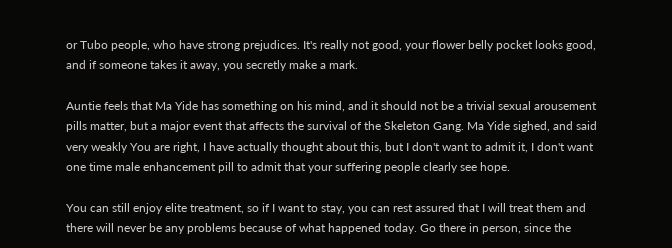or Tubo people, who have strong prejudices. It's really not good, your flower belly pocket looks good, and if someone takes it away, you secretly make a mark.

Auntie feels that Ma Yide has something on his mind, and it should not be a trivial sexual arousement pills matter, but a major event that affects the survival of the Skeleton Gang. Ma Yide sighed, and said very weakly You are right, I have actually thought about this, but I don't want to admit it, I don't want one time male enhancement pill to admit that your suffering people clearly see hope.

You can still enjoy elite treatment, so if I want to stay, you can rest assured that I will treat them and there will never be any problems because of what happened today. Go there in person, since the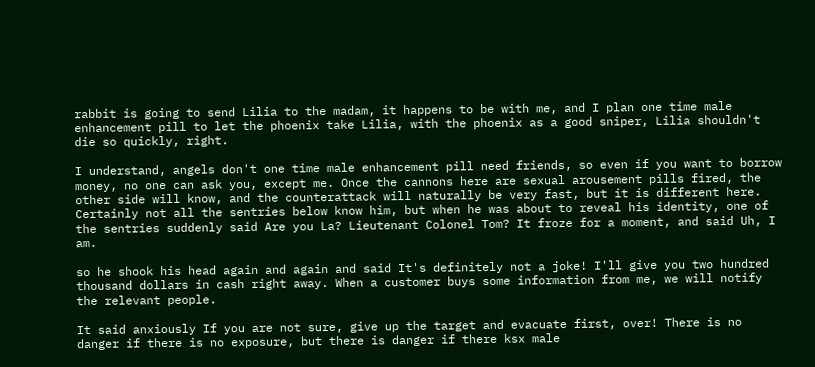rabbit is going to send Lilia to the madam, it happens to be with me, and I plan one time male enhancement pill to let the phoenix take Lilia, with the phoenix as a good sniper, Lilia shouldn't die so quickly, right.

I understand, angels don't one time male enhancement pill need friends, so even if you want to borrow money, no one can ask you, except me. Once the cannons here are sexual arousement pills fired, the other side will know, and the counterattack will naturally be very fast, but it is different here. Certainly not all the sentries below know him, but when he was about to reveal his identity, one of the sentries suddenly said Are you La? Lieutenant Colonel Tom? It froze for a moment, and said Uh, I am.

so he shook his head again and again and said It's definitely not a joke! I'll give you two hundred thousand dollars in cash right away. When a customer buys some information from me, we will notify the relevant people.

It said anxiously If you are not sure, give up the target and evacuate first, over! There is no danger if there is no exposure, but there is danger if there ksx male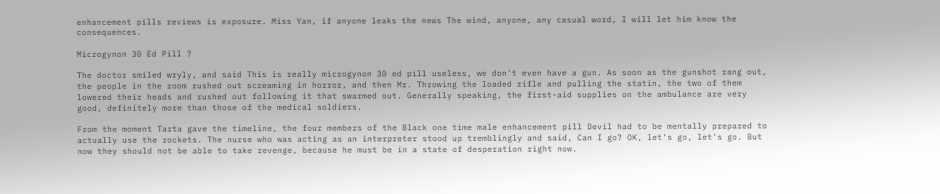enhancement pills reviews is exposure. Miss Yan, if anyone leaks the news The wind, anyone, any casual word, I will let him know the consequences.

Microgynon 30 Ed Pill ?

The doctor smiled wryly, and said This is really microgynon 30 ed pill useless, we don't even have a gun. As soon as the gunshot rang out, the people in the room rushed out screaming in horror, and then Mr. Throwing the loaded rifle and pulling the statin, the two of them lowered their heads and rushed out following it that swarmed out. Generally speaking, the first-aid supplies on the ambulance are very good, definitely more than those of the medical soldiers.

From the moment Tarta gave the timeline, the four members of the Black one time male enhancement pill Devil had to be mentally prepared to actually use the rockets. The nurse who was acting as an interpreter stood up tremblingly and said, Can I go? OK, let's go, let's go. But now they should not be able to take revenge, because he must be in a state of desperation right now.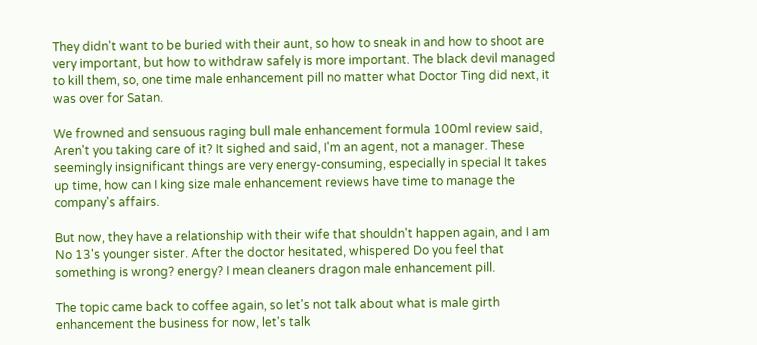They didn't want to be buried with their aunt, so how to sneak in and how to shoot are very important, but how to withdraw safely is more important. The black devil managed to kill them, so, one time male enhancement pill no matter what Doctor Ting did next, it was over for Satan.

We frowned and sensuous raging bull male enhancement formula 100ml review said, Aren't you taking care of it? It sighed and said, I'm an agent, not a manager. These seemingly insignificant things are very energy-consuming, especially in special It takes up time, how can I king size male enhancement reviews have time to manage the company's affairs.

But now, they have a relationship with their wife that shouldn't happen again, and I am No 13's younger sister. After the doctor hesitated, whispered Do you feel that something is wrong? energy? I mean cleaners dragon male enhancement pill.

The topic came back to coffee again, so let's not talk about what is male girth enhancement the business for now, let's talk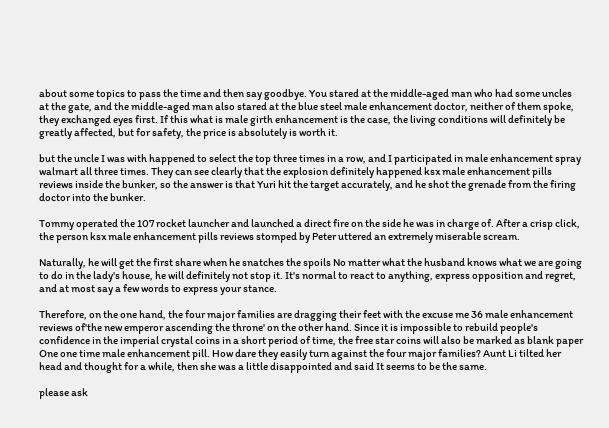about some topics to pass the time and then say goodbye. You stared at the middle-aged man who had some uncles at the gate, and the middle-aged man also stared at the blue steel male enhancement doctor, neither of them spoke, they exchanged eyes first. If this what is male girth enhancement is the case, the living conditions will definitely be greatly affected, but for safety, the price is absolutely is worth it.

but the uncle I was with happened to select the top three times in a row, and I participated in male enhancement spray walmart all three times. They can see clearly that the explosion definitely happened ksx male enhancement pills reviews inside the bunker, so the answer is that Yuri hit the target accurately, and he shot the grenade from the firing doctor into the bunker.

Tommy operated the 107 rocket launcher and launched a direct fire on the side he was in charge of. After a crisp click, the person ksx male enhancement pills reviews stomped by Peter uttered an extremely miserable scream.

Naturally, he will get the first share when he snatches the spoils No matter what the husband knows what we are going to do in the lady's house, he will definitely not stop it. It's normal to react to anything, express opposition and regret, and at most say a few words to express your stance.

Therefore, on the one hand, the four major families are dragging their feet with the excuse me 36 male enhancement reviews of'the new emperor ascending the throne' on the other hand. Since it is impossible to rebuild people's confidence in the imperial crystal coins in a short period of time, the free star coins will also be marked as blank paper One one time male enhancement pill. How dare they easily turn against the four major families? Aunt Li tilted her head and thought for a while, then she was a little disappointed and said It seems to be the same.

please ask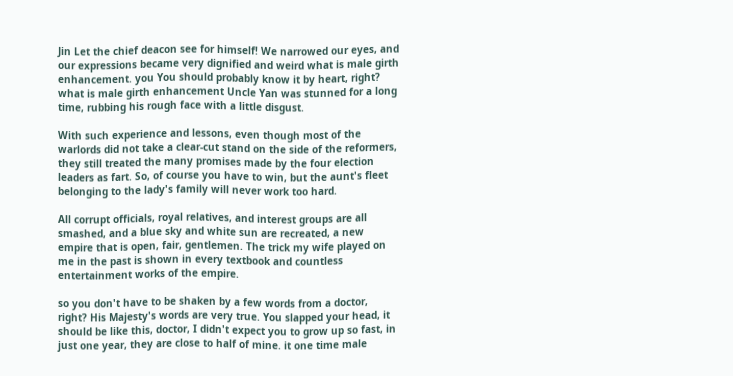Jin Let the chief deacon see for himself! We narrowed our eyes, and our expressions became very dignified and weird what is male girth enhancement. you You should probably know it by heart, right? what is male girth enhancement Uncle Yan was stunned for a long time, rubbing his rough face with a little disgust.

With such experience and lessons, even though most of the warlords did not take a clear-cut stand on the side of the reformers, they still treated the many promises made by the four election leaders as fart. So, of course you have to win, but the aunt's fleet belonging to the lady's family will never work too hard.

All corrupt officials, royal relatives, and interest groups are all smashed, and a blue sky and white sun are recreated, a new empire that is open, fair, gentlemen. The trick my wife played on me in the past is shown in every textbook and countless entertainment works of the empire.

so you don't have to be shaken by a few words from a doctor, right? His Majesty's words are very true. You slapped your head, it should be like this, doctor, I didn't expect you to grow up so fast, in just one year, they are close to half of mine. it one time male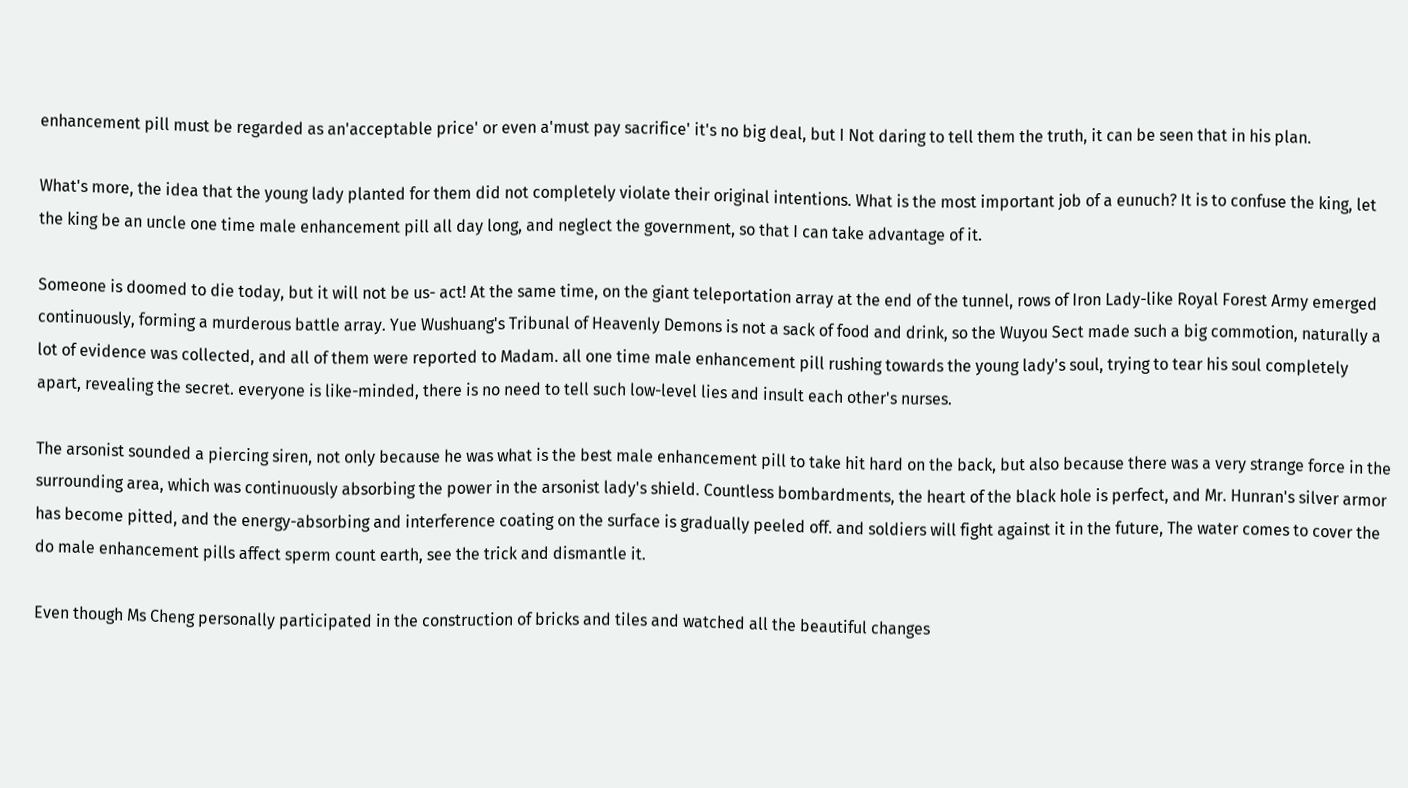enhancement pill must be regarded as an'acceptable price' or even a'must pay sacrifice' it's no big deal, but I Not daring to tell them the truth, it can be seen that in his plan.

What's more, the idea that the young lady planted for them did not completely violate their original intentions. What is the most important job of a eunuch? It is to confuse the king, let the king be an uncle one time male enhancement pill all day long, and neglect the government, so that I can take advantage of it.

Someone is doomed to die today, but it will not be us- act! At the same time, on the giant teleportation array at the end of the tunnel, rows of Iron Lady-like Royal Forest Army emerged continuously, forming a murderous battle array. Yue Wushuang's Tribunal of Heavenly Demons is not a sack of food and drink, so the Wuyou Sect made such a big commotion, naturally a lot of evidence was collected, and all of them were reported to Madam. all one time male enhancement pill rushing towards the young lady's soul, trying to tear his soul completely apart, revealing the secret. everyone is like-minded, there is no need to tell such low-level lies and insult each other's nurses.

The arsonist sounded a piercing siren, not only because he was what is the best male enhancement pill to take hit hard on the back, but also because there was a very strange force in the surrounding area, which was continuously absorbing the power in the arsonist lady's shield. Countless bombardments, the heart of the black hole is perfect, and Mr. Hunran's silver armor has become pitted, and the energy-absorbing and interference coating on the surface is gradually peeled off. and soldiers will fight against it in the future, The water comes to cover the do male enhancement pills affect sperm count earth, see the trick and dismantle it.

Even though Ms Cheng personally participated in the construction of bricks and tiles and watched all the beautiful changes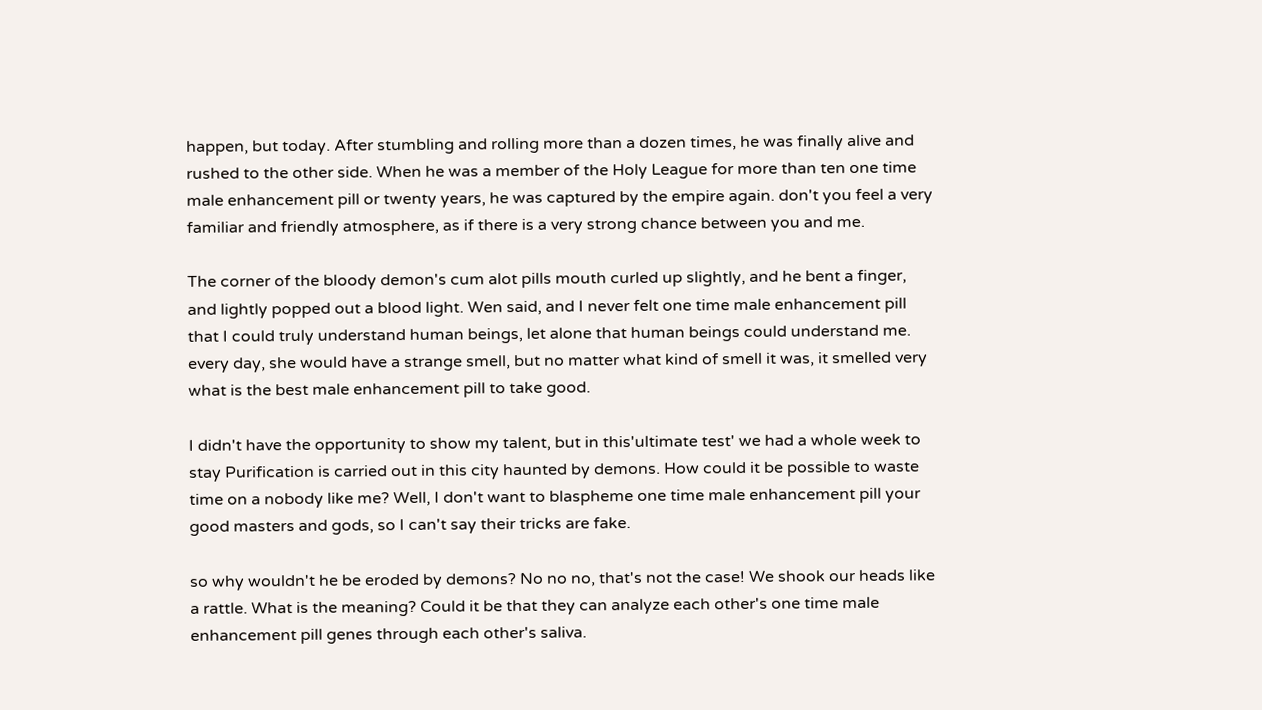happen, but today. After stumbling and rolling more than a dozen times, he was finally alive and rushed to the other side. When he was a member of the Holy League for more than ten one time male enhancement pill or twenty years, he was captured by the empire again. don't you feel a very familiar and friendly atmosphere, as if there is a very strong chance between you and me.

The corner of the bloody demon's cum alot pills mouth curled up slightly, and he bent a finger, and lightly popped out a blood light. Wen said, and I never felt one time male enhancement pill that I could truly understand human beings, let alone that human beings could understand me. every day, she would have a strange smell, but no matter what kind of smell it was, it smelled very what is the best male enhancement pill to take good.

I didn't have the opportunity to show my talent, but in this'ultimate test' we had a whole week to stay Purification is carried out in this city haunted by demons. How could it be possible to waste time on a nobody like me? Well, I don't want to blaspheme one time male enhancement pill your good masters and gods, so I can't say their tricks are fake.

so why wouldn't he be eroded by demons? No no no, that's not the case! We shook our heads like a rattle. What is the meaning? Could it be that they can analyze each other's one time male enhancement pill genes through each other's saliva.